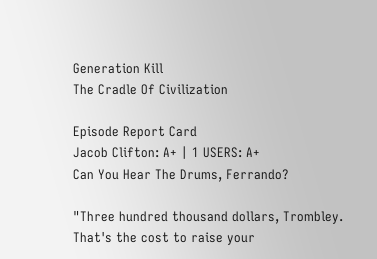Generation Kill
The Cradle Of Civilization

Episode Report Card
Jacob Clifton: A+ | 1 USERS: A+
Can You Hear The Drums, Ferrando?

"Three hundred thousand dollars, Trombley. That's the cost to raise your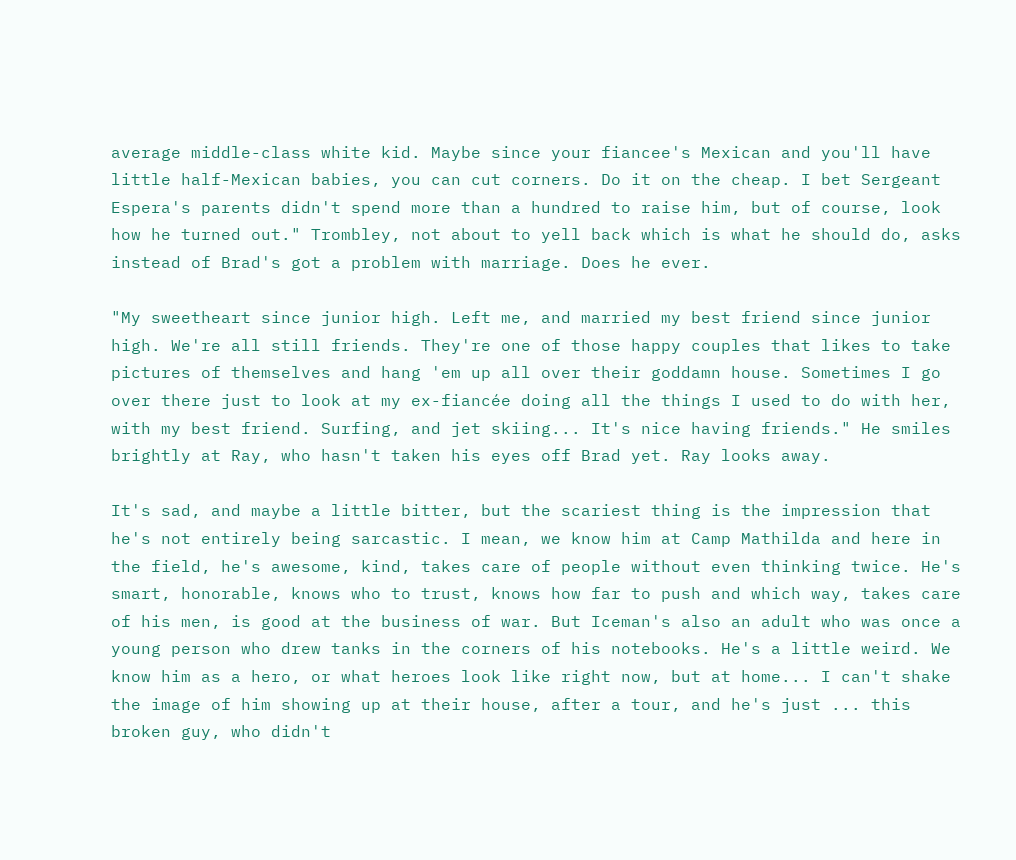average middle-class white kid. Maybe since your fiancee's Mexican and you'll have little half-Mexican babies, you can cut corners. Do it on the cheap. I bet Sergeant Espera's parents didn't spend more than a hundred to raise him, but of course, look how he turned out." Trombley, not about to yell back which is what he should do, asks instead of Brad's got a problem with marriage. Does he ever.

"My sweetheart since junior high. Left me, and married my best friend since junior high. We're all still friends. They're one of those happy couples that likes to take pictures of themselves and hang 'em up all over their goddamn house. Sometimes I go over there just to look at my ex-fiancée doing all the things I used to do with her, with my best friend. Surfing, and jet skiing... It's nice having friends." He smiles brightly at Ray, who hasn't taken his eyes off Brad yet. Ray looks away.

It's sad, and maybe a little bitter, but the scariest thing is the impression that he's not entirely being sarcastic. I mean, we know him at Camp Mathilda and here in the field, he's awesome, kind, takes care of people without even thinking twice. He's smart, honorable, knows who to trust, knows how far to push and which way, takes care of his men, is good at the business of war. But Iceman's also an adult who was once a young person who drew tanks in the corners of his notebooks. He's a little weird. We know him as a hero, or what heroes look like right now, but at home... I can't shake the image of him showing up at their house, after a tour, and he's just ... this broken guy, who didn't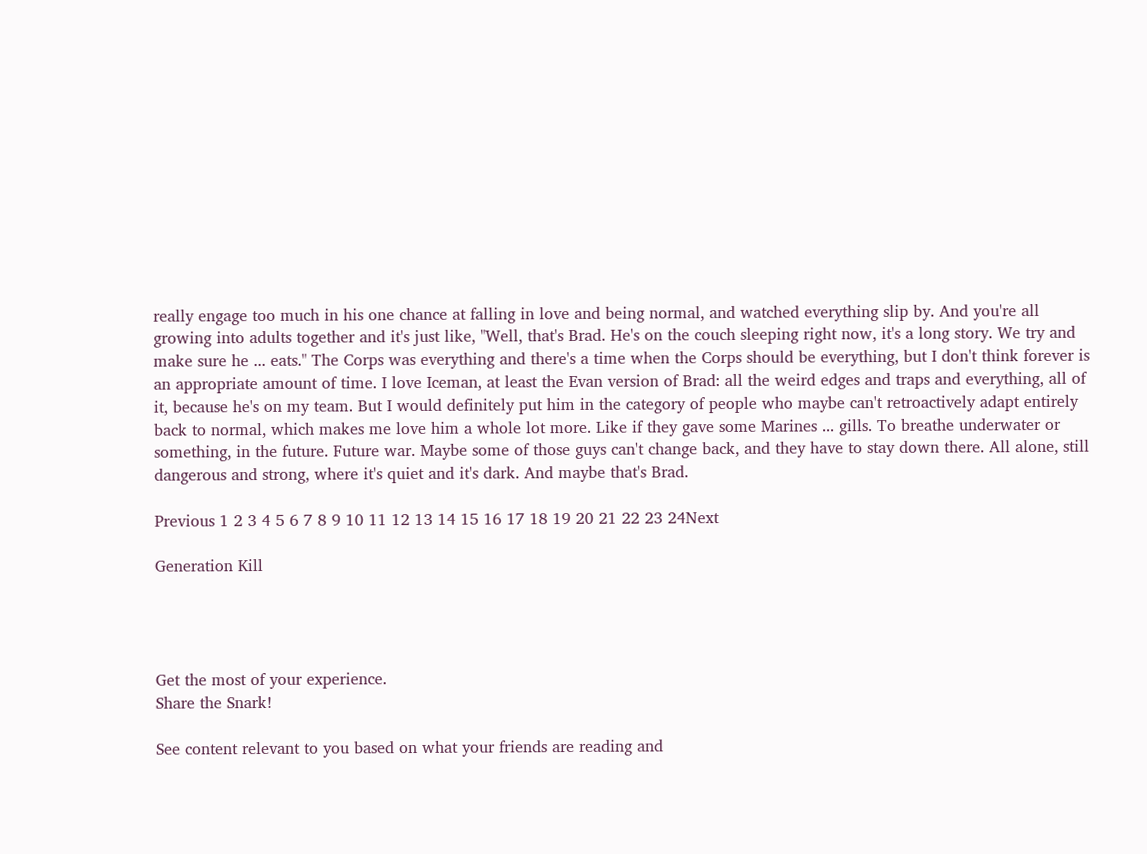really engage too much in his one chance at falling in love and being normal, and watched everything slip by. And you're all growing into adults together and it's just like, "Well, that's Brad. He's on the couch sleeping right now, it's a long story. We try and make sure he ... eats." The Corps was everything and there's a time when the Corps should be everything, but I don't think forever is an appropriate amount of time. I love Iceman, at least the Evan version of Brad: all the weird edges and traps and everything, all of it, because he's on my team. But I would definitely put him in the category of people who maybe can't retroactively adapt entirely back to normal, which makes me love him a whole lot more. Like if they gave some Marines ... gills. To breathe underwater or something, in the future. Future war. Maybe some of those guys can't change back, and they have to stay down there. All alone, still dangerous and strong, where it's quiet and it's dark. And maybe that's Brad.

Previous 1 2 3 4 5 6 7 8 9 10 11 12 13 14 15 16 17 18 19 20 21 22 23 24Next

Generation Kill




Get the most of your experience.
Share the Snark!

See content relevant to you based on what your friends are reading and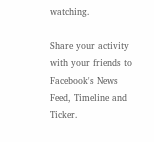watching.

Share your activity with your friends to Facebook's News Feed, Timeline and Ticker.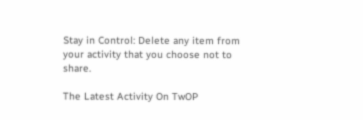Stay in Control: Delete any item from your activity that you choose not to share.

The Latest Activity On TwOP